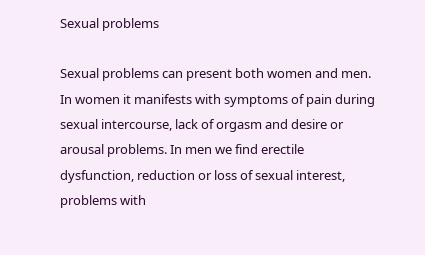Sexual problems

Sexual problems can present both women and men. In women it manifests with symptoms of pain during sexual intercourse, lack of orgasm and desire or arousal problems. In men we find erectile dysfunction, reduction or loss of sexual interest, problems with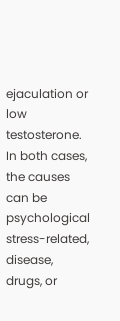ejaculation or low testosterone. In both cases, the causes can be psychological stress-related, disease, drugs, or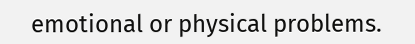emotional or physical problems.